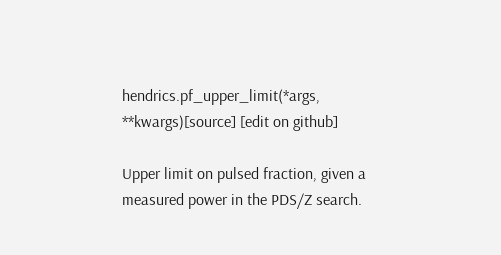hendrics.pf_upper_limit(*args, **kwargs)[source] [edit on github]

Upper limit on pulsed fraction, given a measured power in the PDS/Z search.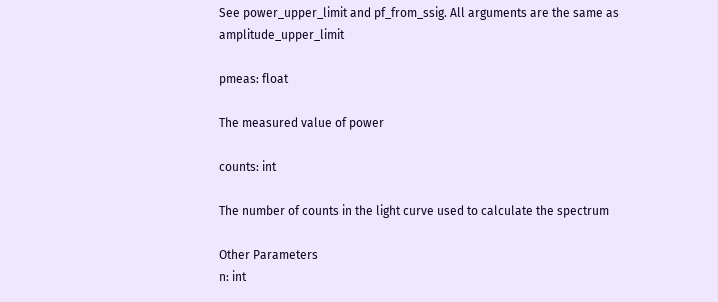See power_upper_limit and pf_from_ssig. All arguments are the same as amplitude_upper_limit

pmeas: float

The measured value of power

counts: int

The number of counts in the light curve used to calculate the spectrum

Other Parameters
n: int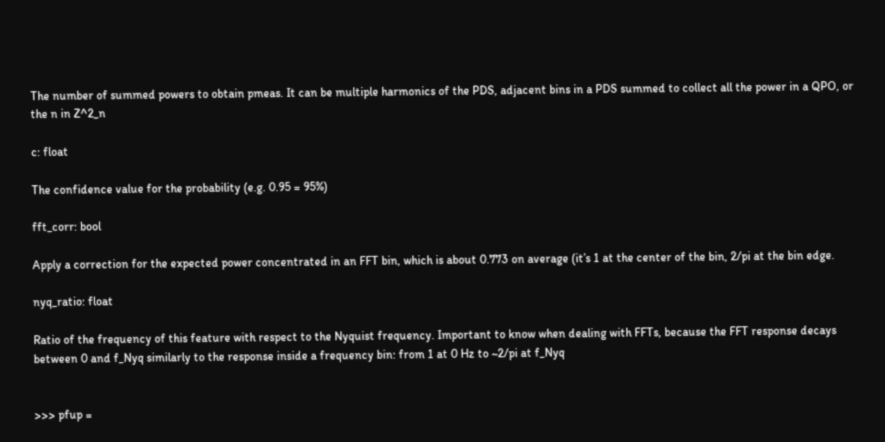The number of summed powers to obtain pmeas. It can be multiple harmonics of the PDS, adjacent bins in a PDS summed to collect all the power in a QPO, or the n in Z^2_n

c: float

The confidence value for the probability (e.g. 0.95 = 95%)

fft_corr: bool

Apply a correction for the expected power concentrated in an FFT bin, which is about 0.773 on average (it’s 1 at the center of the bin, 2/pi at the bin edge.

nyq_ratio: float

Ratio of the frequency of this feature with respect to the Nyquist frequency. Important to know when dealing with FFTs, because the FFT response decays between 0 and f_Nyq similarly to the response inside a frequency bin: from 1 at 0 Hz to ~2/pi at f_Nyq


>>> pfup =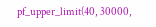pf_upper_limit(40, 30000,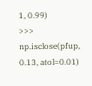1, 0.99)
>>> np.isclose(pfup, 0.13, atol=0.01)